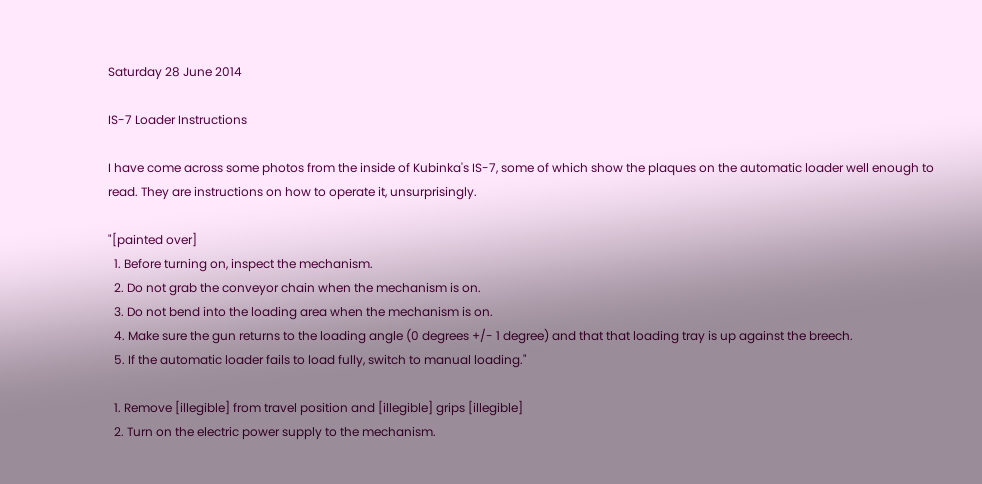Saturday 28 June 2014

IS-7 Loader Instructions

I have come across some photos from the inside of Kubinka's IS-7, some of which show the plaques on the automatic loader well enough to read. They are instructions on how to operate it, unsurprisingly.

"[painted over]
  1. Before turning on, inspect the mechanism.
  2. Do not grab the conveyor chain when the mechanism is on.
  3. Do not bend into the loading area when the mechanism is on.
  4. Make sure the gun returns to the loading angle (0 degrees +/- 1 degree) and that that loading tray is up against the breech.
  5. If the automatic loader fails to load fully, switch to manual loading."

  1. Remove [illegible] from travel position and [illegible] grips [illegible]
  2. Turn on the electric power supply to the mechanism.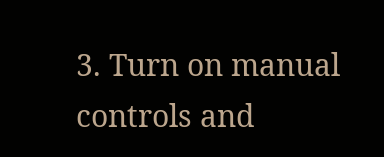3. Turn on manual controls and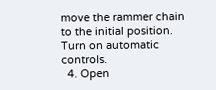move the rammer chain to the initial position. Turn on automatic controls.
  4. Open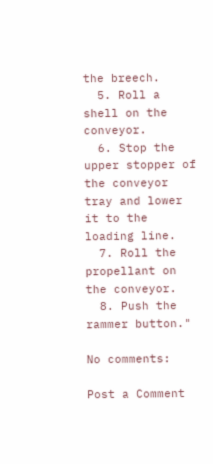the breech.
  5. Roll a shell on the conveyor.
  6. Stop the upper stopper of the conveyor tray and lower it to the loading line.
  7. Roll the propellant on the conveyor.
  8. Push the rammer button."

No comments:

Post a Comment